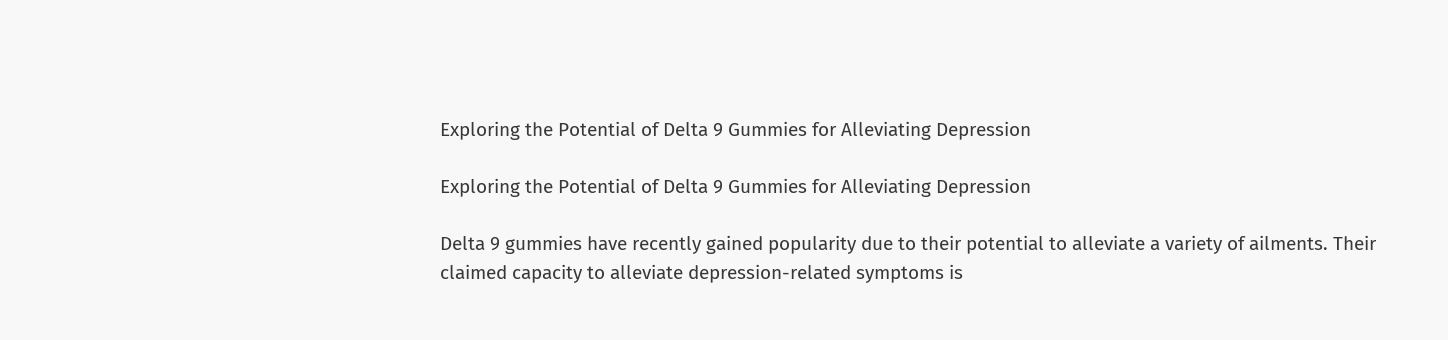Exploring the Potential of Delta 9 Gummies for Alleviating Depression

Exploring the Potential of Delta 9 Gummies for Alleviating Depression

Delta 9 gummies have recently gained popularity due to their potential to alleviate a variety of ailments. Their claimed capacity to alleviate depression-related symptoms is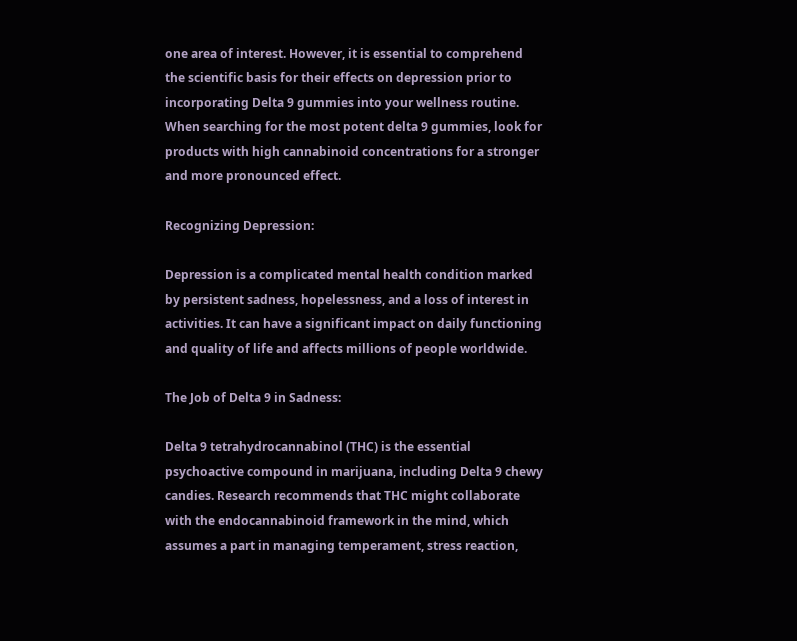one area of interest. However, it is essential to comprehend the scientific basis for their effects on depression prior to incorporating Delta 9 gummies into your wellness routine. When searching for the most potent delta 9 gummies, look for products with high cannabinoid concentrations for a stronger and more pronounced effect.

Recognizing Depression:

Depression is a complicated mental health condition marked by persistent sadness, hopelessness, and a loss of interest in activities. It can have a significant impact on daily functioning and quality of life and affects millions of people worldwide.

The Job of Delta 9 in Sadness:

Delta 9 tetrahydrocannabinol (THC) is the essential psychoactive compound in marijuana, including Delta 9 chewy candies. Research recommends that THC might collaborate with the endocannabinoid framework in the mind, which assumes a part in managing temperament, stress reaction,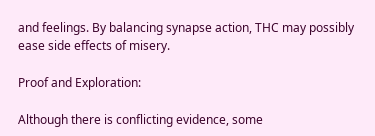and feelings. By balancing synapse action, THC may possibly ease side effects of misery.

Proof and Exploration:

Although there is conflicting evidence, some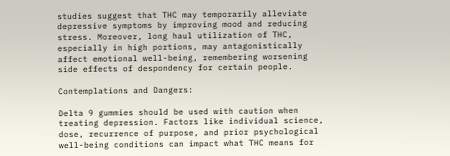studies suggest that THC may temporarily alleviate depressive symptoms by improving mood and reducing stress. Moreover, long haul utilization of THC, especially in high portions, may antagonistically affect emotional well-being, remembering worsening side effects of despondency for certain people.

Contemplations and Dangers:

Delta 9 gummies should be used with caution when treating depression. Factors like individual science, dose, recurrence of purpose, and prior psychological well-being conditions can impact what THC means for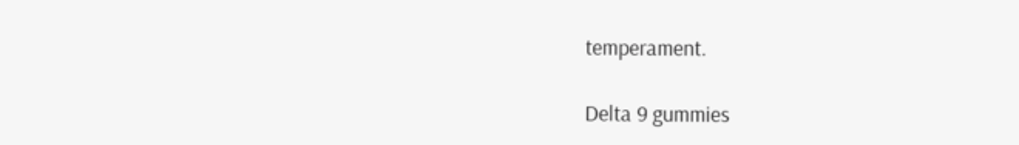temperament.

Delta 9 gummies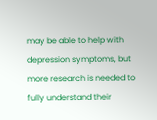may be able to help with depression symptoms, but more research is needed to fully understand their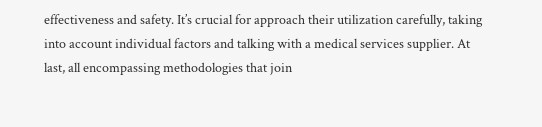effectiveness and safety. It’s crucial for approach their utilization carefully, taking into account individual factors and talking with a medical services supplier. At last, all encompassing methodologies that join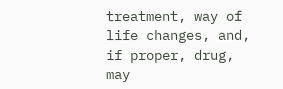treatment, way of life changes, and, if proper, drug, may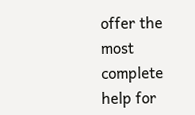offer the most complete help for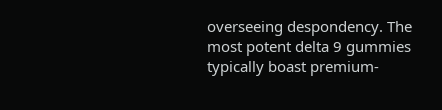overseeing despondency. The most potent delta 9 gummies typically boast premium-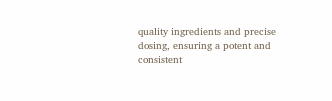quality ingredients and precise dosing, ensuring a potent and consistent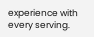experience with every serving.